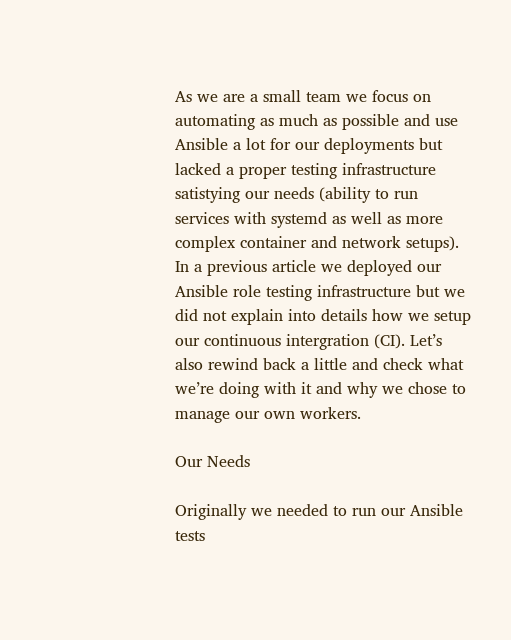As we are a small team we focus on automating as much as possible and use Ansible a lot for our deployments but lacked a proper testing infrastructure satistying our needs (ability to run services with systemd as well as more complex container and network setups). In a previous article we deployed our Ansible role testing infrastructure but we did not explain into details how we setup our continuous intergration (CI). Let’s also rewind back a little and check what we’re doing with it and why we chose to manage our own workers.

Our Needs

Originally we needed to run our Ansible tests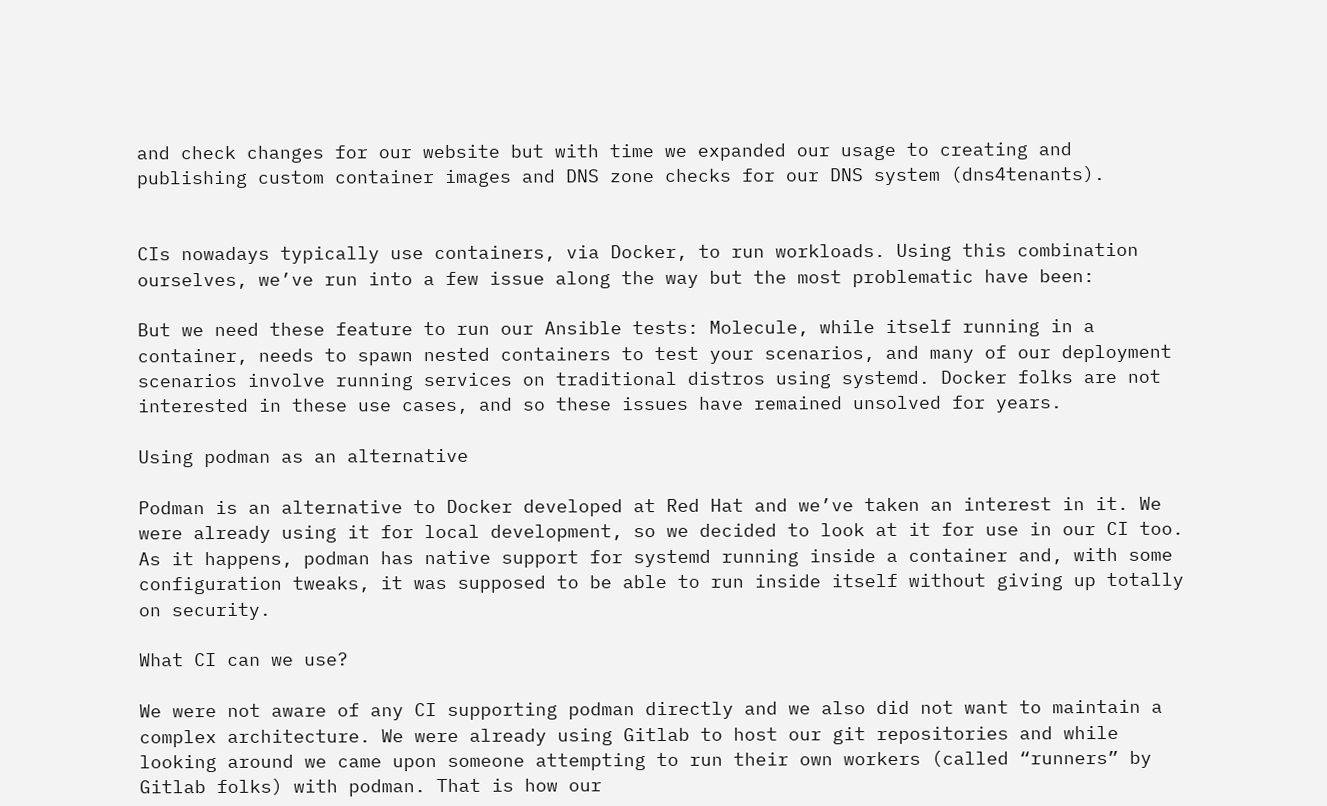and check changes for our website but with time we expanded our usage to creating and publishing custom container images and DNS zone checks for our DNS system (dns4tenants).


CIs nowadays typically use containers, via Docker, to run workloads. Using this combination ourselves, we’ve run into a few issue along the way but the most problematic have been:

But we need these feature to run our Ansible tests: Molecule, while itself running in a container, needs to spawn nested containers to test your scenarios, and many of our deployment scenarios involve running services on traditional distros using systemd. Docker folks are not interested in these use cases, and so these issues have remained unsolved for years.

Using podman as an alternative

Podman is an alternative to Docker developed at Red Hat and we’ve taken an interest in it. We were already using it for local development, so we decided to look at it for use in our CI too. As it happens, podman has native support for systemd running inside a container and, with some configuration tweaks, it was supposed to be able to run inside itself without giving up totally on security.

What CI can we use?

We were not aware of any CI supporting podman directly and we also did not want to maintain a complex architecture. We were already using Gitlab to host our git repositories and while looking around we came upon someone attempting to run their own workers (called “runners” by Gitlab folks) with podman. That is how our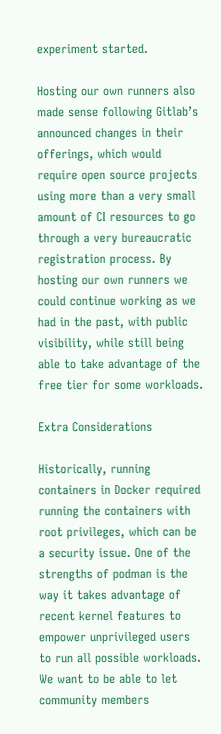experiment started.

Hosting our own runners also made sense following Gitlab’s announced changes in their offerings, which would require open source projects using more than a very small amount of CI resources to go through a very bureaucratic registration process. By hosting our own runners we could continue working as we had in the past, with public visibility, while still being able to take advantage of the free tier for some workloads.

Extra Considerations

Historically, running containers in Docker required running the containers with root privileges, which can be a security issue. One of the strengths of podman is the way it takes advantage of recent kernel features to empower unprivileged users to run all possible workloads. We want to be able to let community members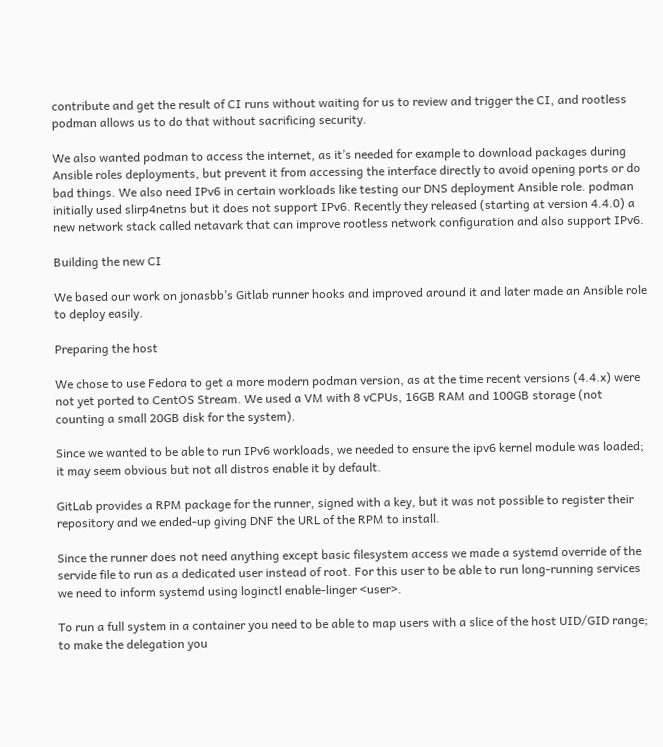contribute and get the result of CI runs without waiting for us to review and trigger the CI, and rootless podman allows us to do that without sacrificing security.

We also wanted podman to access the internet, as it’s needed for example to download packages during Ansible roles deployments, but prevent it from accessing the interface directly to avoid opening ports or do bad things. We also need IPv6 in certain workloads like testing our DNS deployment Ansible role. podman initially used slirp4netns but it does not support IPv6. Recently they released (starting at version 4.4.0) a new network stack called netavark that can improve rootless network configuration and also support IPv6.

Building the new CI

We based our work on jonasbb’s Gitlab runner hooks and improved around it and later made an Ansible role to deploy easily.

Preparing the host

We chose to use Fedora to get a more modern podman version, as at the time recent versions (4.4.x) were not yet ported to CentOS Stream. We used a VM with 8 vCPUs, 16GB RAM and 100GB storage (not counting a small 20GB disk for the system).

Since we wanted to be able to run IPv6 workloads, we needed to ensure the ipv6 kernel module was loaded; it may seem obvious but not all distros enable it by default.

GitLab provides a RPM package for the runner, signed with a key, but it was not possible to register their repository and we ended-up giving DNF the URL of the RPM to install.

Since the runner does not need anything except basic filesystem access we made a systemd override of the servide file to run as a dedicated user instead of root. For this user to be able to run long-running services we need to inform systemd using loginctl enable-linger <user>.

To run a full system in a container you need to be able to map users with a slice of the host UID/GID range; to make the delegation you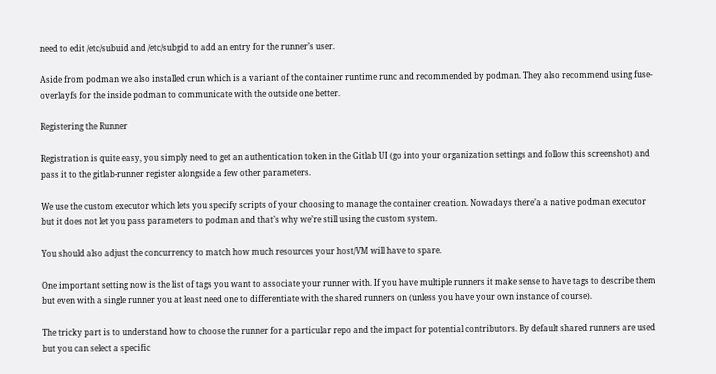need to edit /etc/subuid and /etc/subgid to add an entry for the runner’s user.

Aside from podman we also installed crun which is a variant of the container runtime runc and recommended by podman. They also recommend using fuse-overlayfs for the inside podman to communicate with the outside one better.

Registering the Runner

Registration is quite easy, you simply need to get an authentication token in the Gitlab UI (go into your organization settings and follow this screenshot) and pass it to the gitlab-runner register alongside a few other parameters.

We use the custom executor which lets you specify scripts of your choosing to manage the container creation. Nowadays there’a a native podman executor but it does not let you pass parameters to podman and that’s why we’re still using the custom system.

You should also adjust the concurrency to match how much resources your host/VM will have to spare.

One important setting now is the list of tags you want to associate your runner with. If you have multiple runners it make sense to have tags to describe them but even with a single runner you at least need one to differentiate with the shared runners on (unless you have your own instance of course).

The tricky part is to understand how to choose the runner for a particular repo and the impact for potential contributors. By default shared runners are used but you can select a specific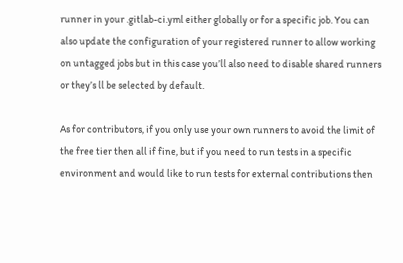runner in your .gitlab-ci.yml either globally or for a specific job. You can also update the configuration of your registered runner to allow working on untagged jobs but in this case you’ll also need to disable shared runners or they’s ll be selected by default.

As for contributors, if you only use your own runners to avoid the limit of the free tier then all if fine, but if you need to run tests in a specific environment and would like to run tests for external contributions then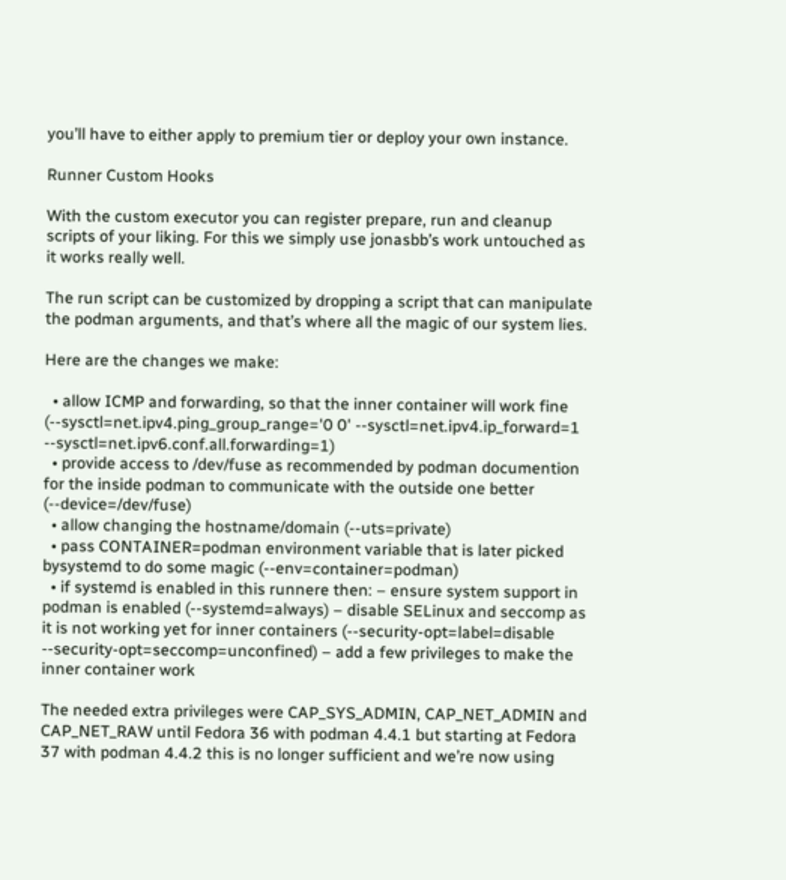you’ll have to either apply to premium tier or deploy your own instance.

Runner Custom Hooks

With the custom executor you can register prepare, run and cleanup scripts of your liking. For this we simply use jonasbb’s work untouched as it works really well.

The run script can be customized by dropping a script that can manipulate the podman arguments, and that’s where all the magic of our system lies.

Here are the changes we make:

  • allow ICMP and forwarding, so that the inner container will work fine (--sysctl=net.ipv4.ping_group_range='0 0' --sysctl=net.ipv4.ip_forward=1 --sysctl=net.ipv6.conf.all.forwarding=1)
  • provide access to /dev/fuse as recommended by podman documention for the inside podman to communicate with the outside one better (--device=/dev/fuse)
  • allow changing the hostname/domain (--uts=private)
  • pass CONTAINER=podman environment variable that is later picked bysystemd to do some magic (--env=container=podman)
  • if systemd is enabled in this runnere then: – ensure system support in podman is enabled (--systemd=always) – disable SELinux and seccomp as it is not working yet for inner containers (--security-opt=label=disable --security-opt=seccomp=unconfined) – add a few privileges to make the inner container work

The needed extra privileges were CAP_SYS_ADMIN, CAP_NET_ADMIN and CAP_NET_RAW until Fedora 36 with podman 4.4.1 but starting at Fedora 37 with podman 4.4.2 this is no longer sufficient and we’re now using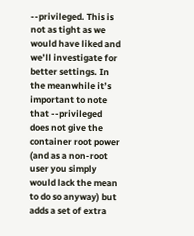--privileged. This is not as tight as we would have liked and we’ll investigate for better settings. In the meanwhile it’s important to note that --privileged does not give the container root power (and as a non-root user you simply would lack the mean to do so anyway) but adds a set of extra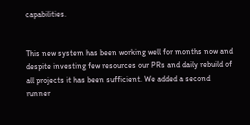capabilities.


This new system has been working well for months now and despite investing few resources our PRs and daily rebuild of all projects it has been sufficient. We added a second runner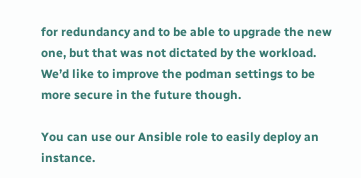for redundancy and to be able to upgrade the new one, but that was not dictated by the workload. We’d like to improve the podman settings to be more secure in the future though.

You can use our Ansible role to easily deploy an instance.